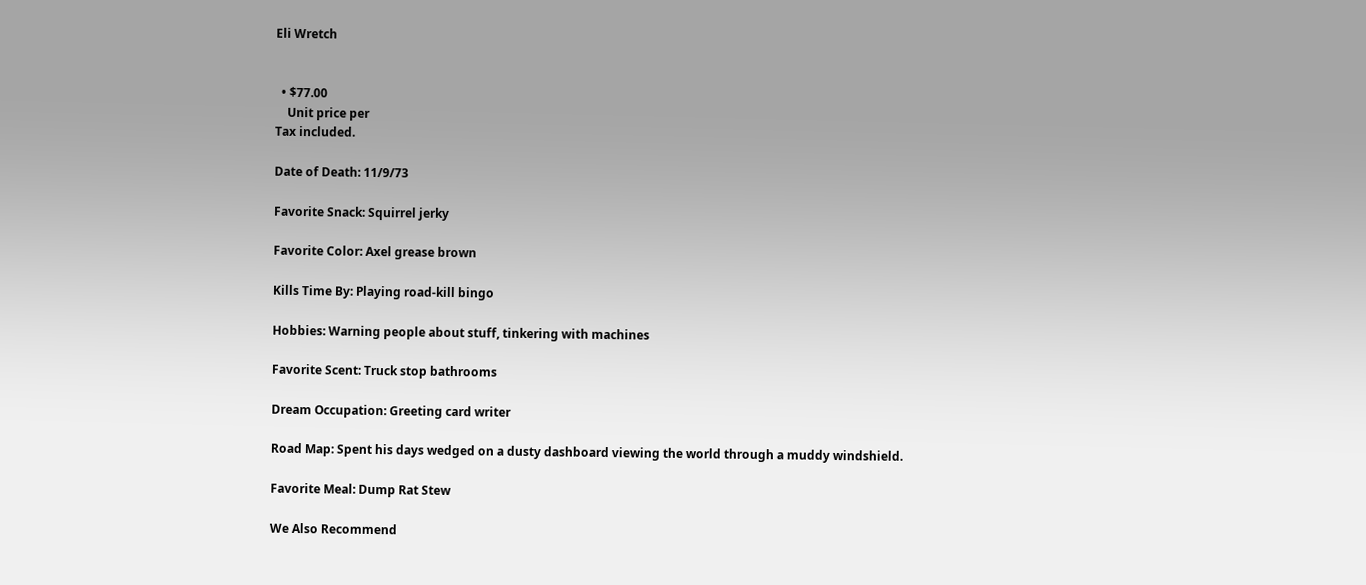Eli Wretch


  • $77.00
    Unit price per
Tax included.

Date of Death: 11/9/73

Favorite Snack: Squirrel jerky

Favorite Color: Axel grease brown

Kills Time By: Playing road-kill bingo

Hobbies: Warning people about stuff, tinkering with machines

Favorite Scent: Truck stop bathrooms

Dream Occupation: Greeting card writer

Road Map: Spent his days wedged on a dusty dashboard viewing the world through a muddy windshield.

Favorite Meal: Dump Rat Stew

We Also Recommend